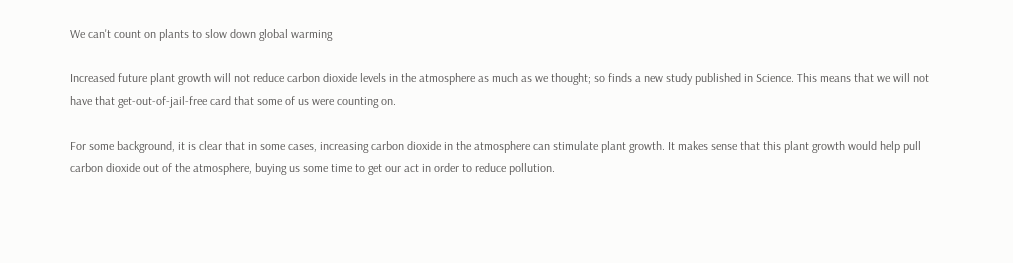We can't count on plants to slow down global warming

Increased future plant growth will not reduce carbon dioxide levels in the atmosphere as much as we thought; so finds a new study published in Science. This means that we will not have that get-out-of-jail-free card that some of us were counting on.

For some background, it is clear that in some cases, increasing carbon dioxide in the atmosphere can stimulate plant growth. It makes sense that this plant growth would help pull carbon dioxide out of the atmosphere, buying us some time to get our act in order to reduce pollution.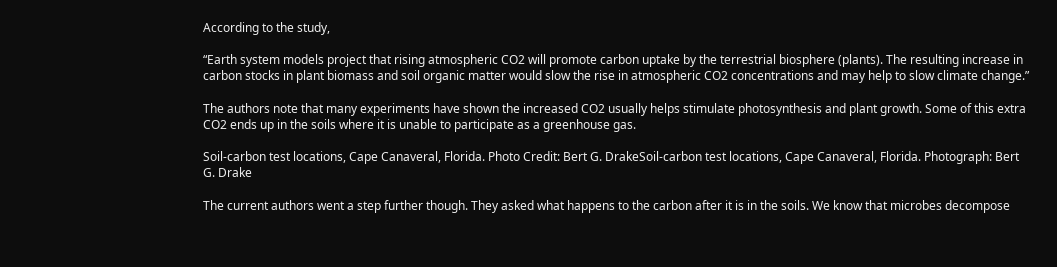According to the study,

“Earth system models project that rising atmospheric CO2 will promote carbon uptake by the terrestrial biosphere (plants). The resulting increase in carbon stocks in plant biomass and soil organic matter would slow the rise in atmospheric CO2 concentrations and may help to slow climate change.”

The authors note that many experiments have shown the increased CO2 usually helps stimulate photosynthesis and plant growth. Some of this extra CO2 ends up in the soils where it is unable to participate as a greenhouse gas.

Soil-carbon test locations, Cape Canaveral, Florida. Photo Credit: Bert G. DrakeSoil-carbon test locations, Cape Canaveral, Florida. Photograph: Bert G. Drake

The current authors went a step further though. They asked what happens to the carbon after it is in the soils. We know that microbes decompose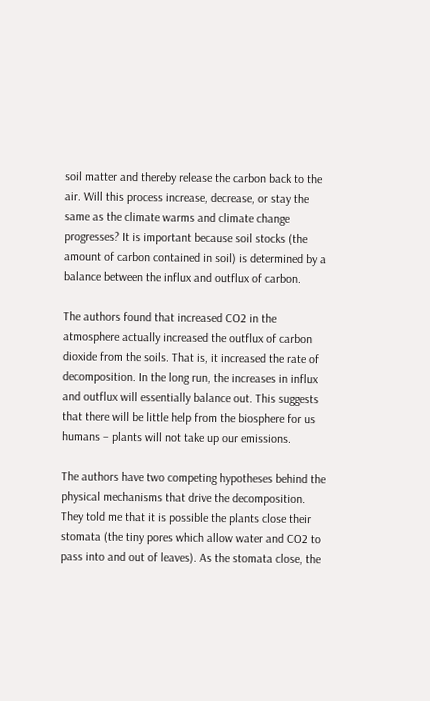soil matter and thereby release the carbon back to the air. Will this process increase, decrease, or stay the same as the climate warms and climate change progresses? It is important because soil stocks (the amount of carbon contained in soil) is determined by a balance between the influx and outflux of carbon.

The authors found that increased CO2 in the atmosphere actually increased the outflux of carbon dioxide from the soils. That is, it increased the rate of decomposition. In the long run, the increases in influx and outflux will essentially balance out. This suggests that there will be little help from the biosphere for us humans – plants will not take up our emissions.

The authors have two competing hypotheses behind the physical mechanisms that drive the decomposition. They told me that it is possible the plants close their stomata (the tiny pores which allow water and CO2 to pass into and out of leaves). As the stomata close, the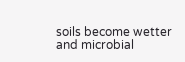soils become wetter and microbial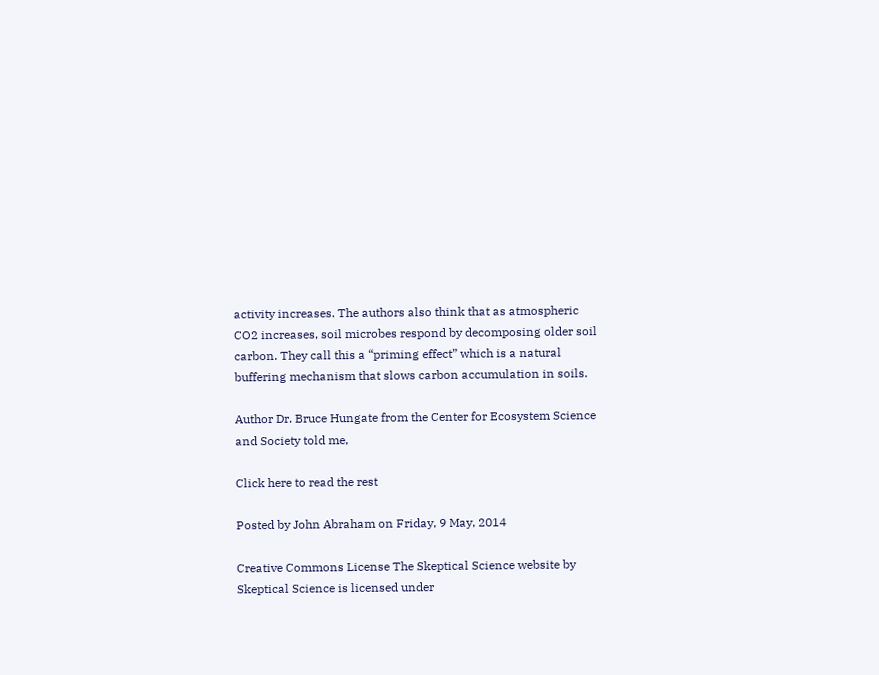activity increases. The authors also think that as atmospheric CO2 increases, soil microbes respond by decomposing older soil carbon. They call this a “priming effect” which is a natural buffering mechanism that slows carbon accumulation in soils.

Author Dr. Bruce Hungate from the Center for Ecosystem Science and Society told me,

Click here to read the rest

Posted by John Abraham on Friday, 9 May, 2014

Creative Commons License The Skeptical Science website by Skeptical Science is licensed under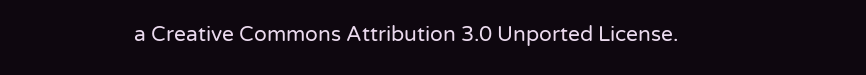a Creative Commons Attribution 3.0 Unported License.